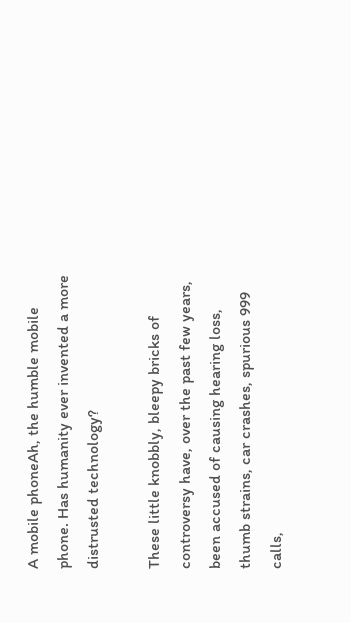A mobile phoneAh, the humble mobile phone. Has humanity ever invented a more distrusted technology?

These little knobbly, bleepy bricks of controversy have, over the past few years, been accused of causing hearing loss, thumb strains, car crashes, spurious 999 calls,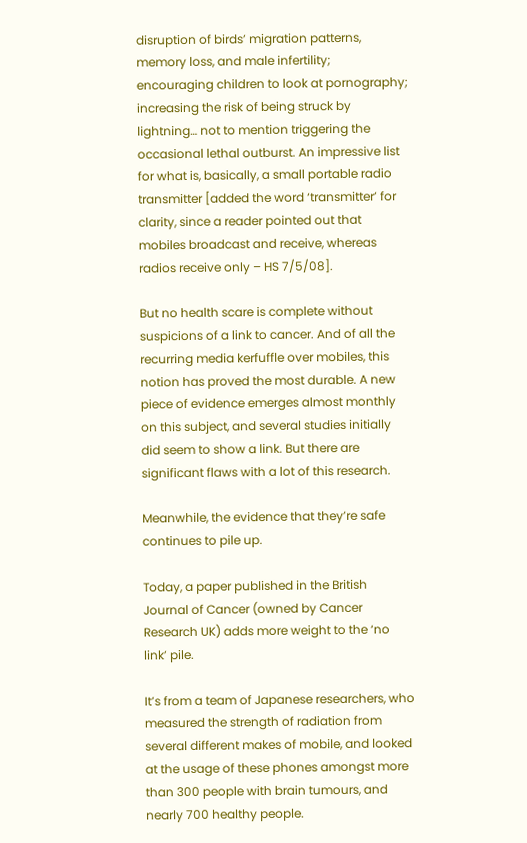disruption of birds’ migration patterns, memory loss, and male infertility; encouraging children to look at pornography; increasing the risk of being struck by lightning… not to mention triggering the occasional lethal outburst. An impressive list for what is, basically, a small portable radio transmitter [added the word ‘transmitter’ for clarity, since a reader pointed out that mobiles broadcast and receive, whereas radios receive only – HS 7/5/08].

But no health scare is complete without suspicions of a link to cancer. And of all the recurring media kerfuffle over mobiles, this notion has proved the most durable. A new piece of evidence emerges almost monthly on this subject, and several studies initially did seem to show a link. But there are significant flaws with a lot of this research.

Meanwhile, the evidence that they’re safe continues to pile up.

Today, a paper published in the British Journal of Cancer (owned by Cancer Research UK) adds more weight to the ‘no link’ pile.

It’s from a team of Japanese researchers, who measured the strength of radiation from several different makes of mobile, and looked at the usage of these phones amongst more than 300 people with brain tumours, and nearly 700 healthy people.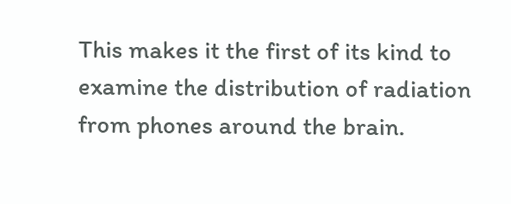This makes it the first of its kind to examine the distribution of radiation from phones around the brain.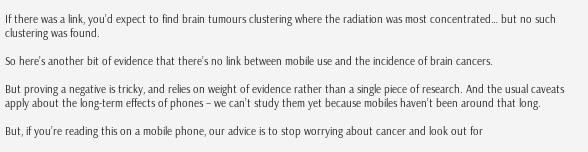If there was a link, you’d expect to find brain tumours clustering where the radiation was most concentrated… but no such clustering was found.

So here’s another bit of evidence that there’s no link between mobile use and the incidence of brain cancers.

But proving a negative is tricky, and relies on weight of evidence rather than a single piece of research. And the usual caveats apply about the long-term effects of phones – we can’t study them yet because mobiles haven’t been around that long.

But, if you’re reading this on a mobile phone, our advice is to stop worrying about cancer and look out for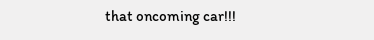that oncoming car!!!